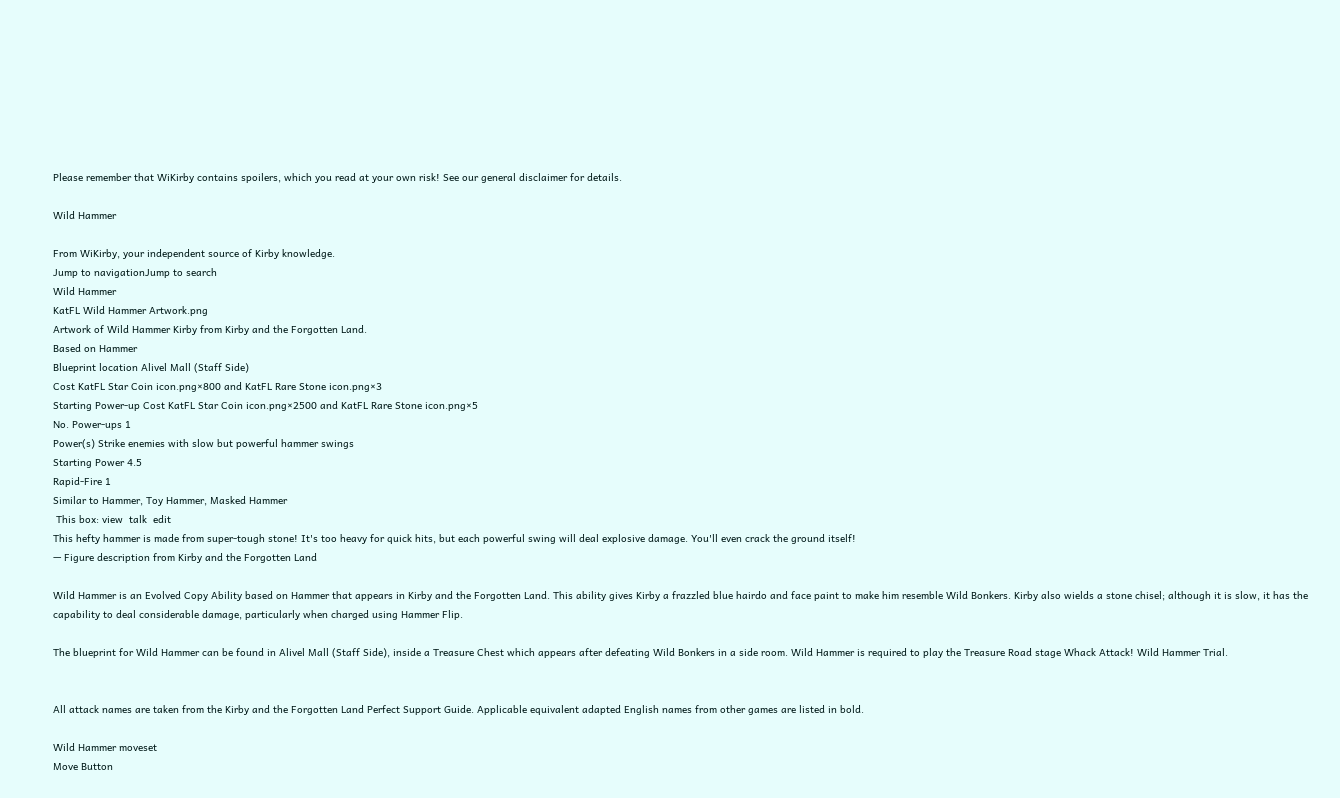Please remember that WiKirby contains spoilers, which you read at your own risk! See our general disclaimer for details.

Wild Hammer

From WiKirby, your independent source of Kirby knowledge.
Jump to navigationJump to search
Wild Hammer
KatFL Wild Hammer Artwork.png
Artwork of Wild Hammer Kirby from Kirby and the Forgotten Land.
Based on Hammer
Blueprint location Alivel Mall (Staff Side)
Cost KatFL Star Coin icon.png×800 and KatFL Rare Stone icon.png×3
Starting Power-up Cost KatFL Star Coin icon.png×2500 and KatFL Rare Stone icon.png×5
No. Power-ups 1
Power(s) Strike enemies with slow but powerful hammer swings
Starting Power 4.5
Rapid-Fire 1
Similar to Hammer, Toy Hammer, Masked Hammer
 This box: view  talk  edit
This hefty hammer is made from super-tough stone! It's too heavy for quick hits, but each powerful swing will deal explosive damage. You'll even crack the ground itself!
— Figure description from Kirby and the Forgotten Land

Wild Hammer is an Evolved Copy Ability based on Hammer that appears in Kirby and the Forgotten Land. This ability gives Kirby a frazzled blue hairdo and face paint to make him resemble Wild Bonkers. Kirby also wields a stone chisel; although it is slow, it has the capability to deal considerable damage, particularly when charged using Hammer Flip.

The blueprint for Wild Hammer can be found in Alivel Mall (Staff Side), inside a Treasure Chest which appears after defeating Wild Bonkers in a side room. Wild Hammer is required to play the Treasure Road stage Whack Attack! Wild Hammer Trial.


All attack names are taken from the Kirby and the Forgotten Land Perfect Support Guide. Applicable equivalent adapted English names from other games are listed in bold.

Wild Hammer moveset
Move Button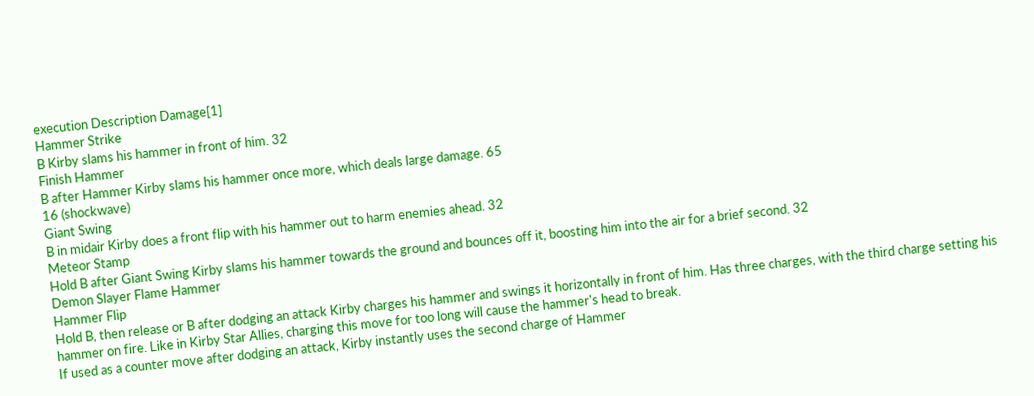execution Description Damage[1]
Hammer Strike
B Kirby slams his hammer in front of him. 32
Finish Hammer
B after Hammer Kirby slams his hammer once more, which deals large damage. 65
16 (shockwave)
Giant Swing
B in midair Kirby does a front flip with his hammer out to harm enemies ahead. 32
Meteor Stamp
Hold B after Giant Swing Kirby slams his hammer towards the ground and bounces off it, boosting him into the air for a brief second. 32
Demon Slayer Flame Hammer
Hammer Flip
Hold B, then release or B after dodging an attack Kirby charges his hammer and swings it horizontally in front of him. Has three charges, with the third charge setting his hammer on fire. Like in Kirby Star Allies, charging this move for too long will cause the hammer's head to break.
If used as a counter move after dodging an attack, Kirby instantly uses the second charge of Hammer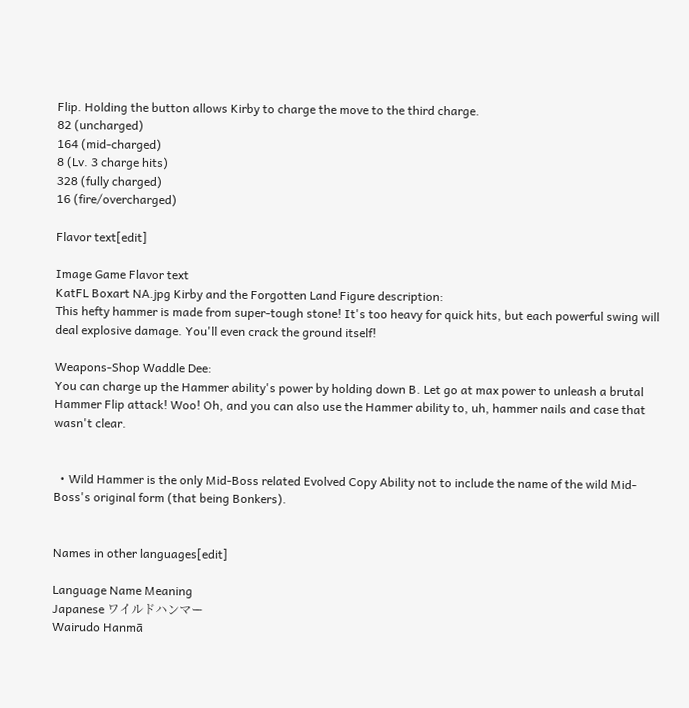Flip. Holding the button allows Kirby to charge the move to the third charge.
82 (uncharged)
164 (mid-charged)
8 (Lv. 3 charge hits)
328 (fully charged)
16 (fire/overcharged)

Flavor text[edit]

Image Game Flavor text
KatFL Boxart NA.jpg Kirby and the Forgotten Land Figure description:
This hefty hammer is made from super-tough stone! It's too heavy for quick hits, but each powerful swing will deal explosive damage. You'll even crack the ground itself!

Weapons-Shop Waddle Dee:
You can charge up the Hammer ability's power by holding down B. Let go at max power to unleash a brutal Hammer Flip attack! Woo! Oh, and you can also use the Hammer ability to, uh, hammer nails and case that wasn't clear.


  • Wild Hammer is the only Mid-Boss related Evolved Copy Ability not to include the name of the wild Mid-Boss's original form (that being Bonkers).


Names in other languages[edit]

Language Name Meaning
Japanese ワイルドハンマー
Wairudo Hanmā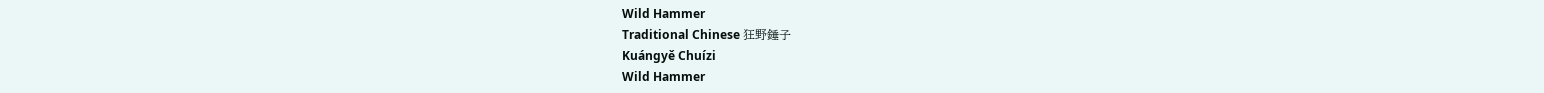Wild Hammer
Traditional Chinese 狂野錘子
Kuángyě Chuízi
Wild Hammer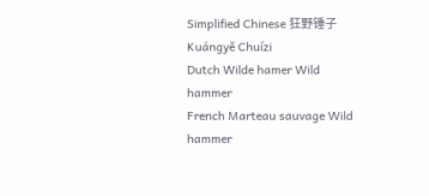Simplified Chinese 狂野锤子
Kuángyě Chuízi
Dutch Wilde hamer Wild hammer
French Marteau sauvage Wild hammer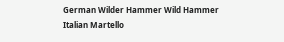German Wilder Hammer Wild Hammer
Italian Martello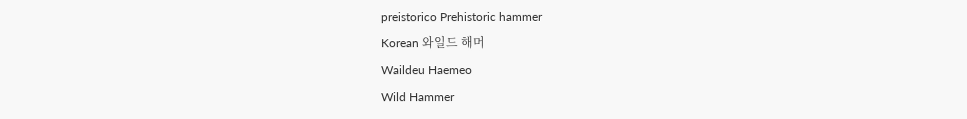preistorico Prehistoric hammer
Korean 와일드 해머
Waildeu Haemeo
Wild Hammer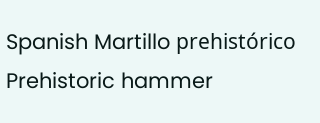Spanish Martillo prehistórico Prehistoric hammer